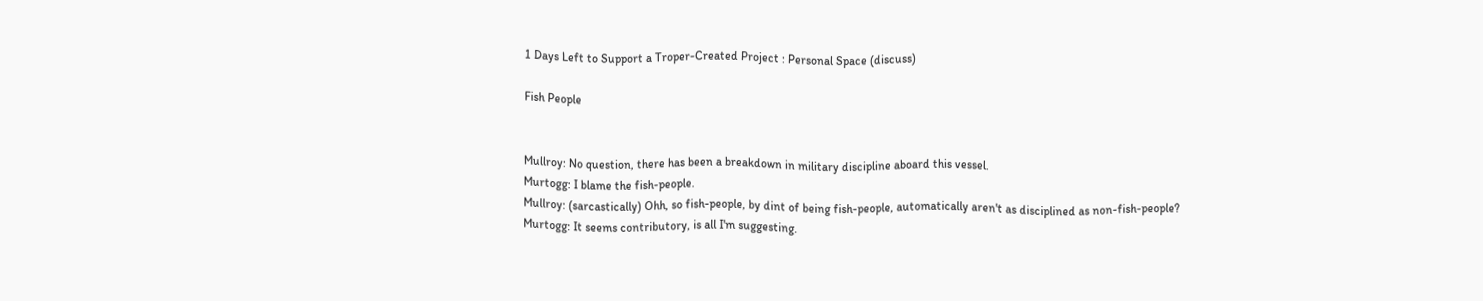1 Days Left to Support a Troper-Created Project : Personal Space (discuss)

Fish People


Mullroy: No question, there has been a breakdown in military discipline aboard this vessel.
Murtogg: I blame the fish-people.
Mullroy: (sarcastically) Ohh, so fish-people, by dint of being fish-people, automatically aren't as disciplined as non-fish-people?
Murtogg: It seems contributory, is all I'm suggesting.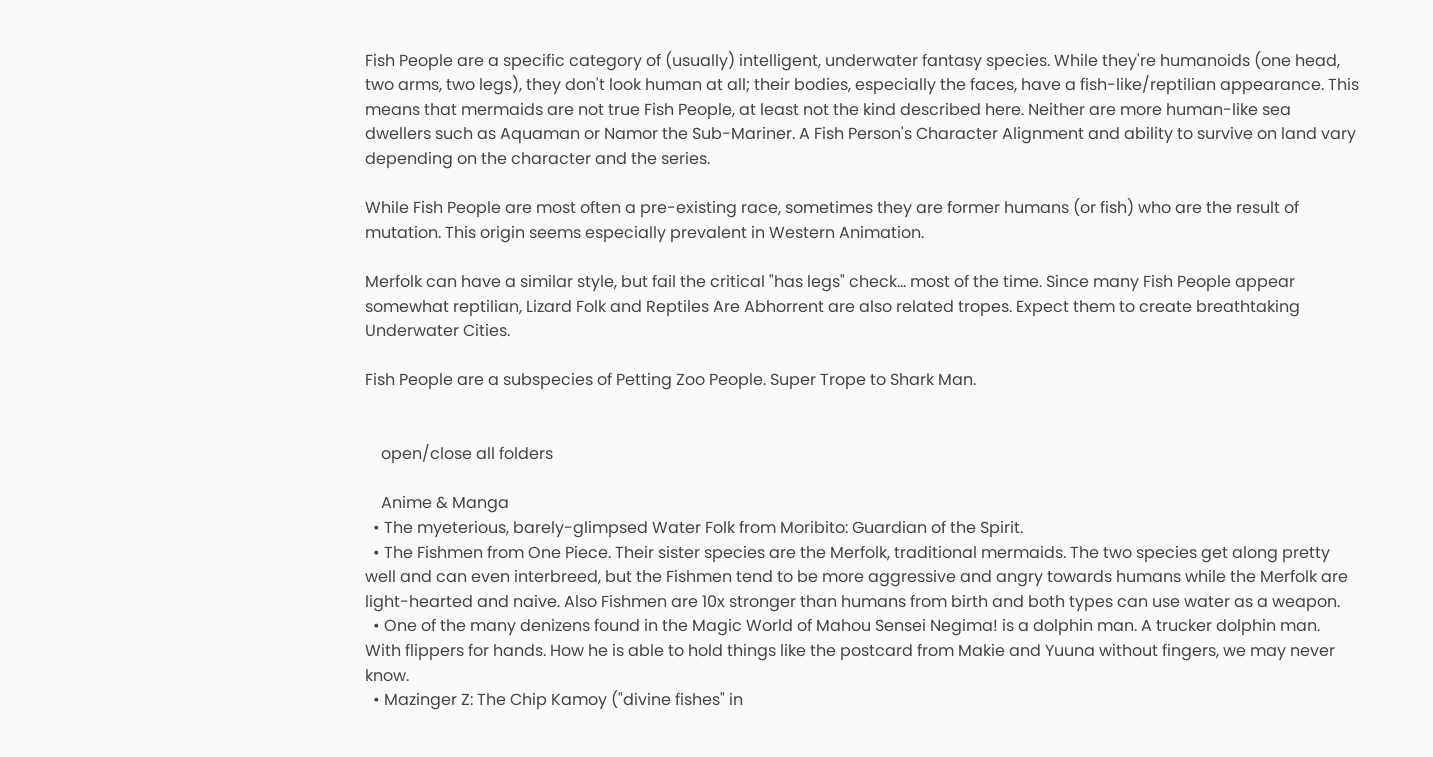Fish People are a specific category of (usually) intelligent, underwater fantasy species. While they're humanoids (one head, two arms, two legs), they don't look human at all; their bodies, especially the faces, have a fish-like/reptilian appearance. This means that mermaids are not true Fish People, at least not the kind described here. Neither are more human-like sea dwellers such as Aquaman or Namor the Sub-Mariner. A Fish Person's Character Alignment and ability to survive on land vary depending on the character and the series.

While Fish People are most often a pre-existing race, sometimes they are former humans (or fish) who are the result of mutation. This origin seems especially prevalent in Western Animation.

Merfolk can have a similar style, but fail the critical "has legs" check... most of the time. Since many Fish People appear somewhat reptilian, Lizard Folk and Reptiles Are Abhorrent are also related tropes. Expect them to create breathtaking Underwater Cities.

Fish People are a subspecies of Petting Zoo People. Super Trope to Shark Man.


    open/close all folders

    Anime & Manga
  • The myeterious, barely-glimpsed Water Folk from Moribito: Guardian of the Spirit.
  • The Fishmen from One Piece. Their sister species are the Merfolk, traditional mermaids. The two species get along pretty well and can even interbreed, but the Fishmen tend to be more aggressive and angry towards humans while the Merfolk are light-hearted and naive. Also Fishmen are 10x stronger than humans from birth and both types can use water as a weapon.
  • One of the many denizens found in the Magic World of Mahou Sensei Negima! is a dolphin man. A trucker dolphin man. With flippers for hands. How he is able to hold things like the postcard from Makie and Yuuna without fingers, we may never know.
  • Mazinger Z: The Chip Kamoy ("divine fishes" in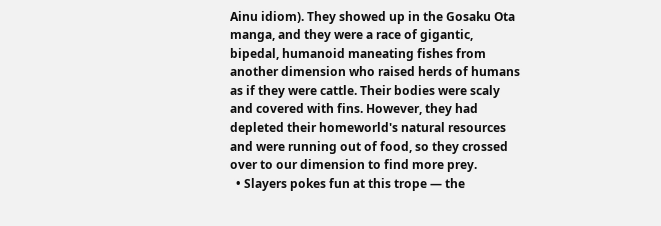Ainu idiom). They showed up in the Gosaku Ota manga, and they were a race of gigantic, bipedal, humanoid maneating fishes from another dimension who raised herds of humans as if they were cattle. Their bodies were scaly and covered with fins. However, they had depleted their homeworld's natural resources and were running out of food, so they crossed over to our dimension to find more prey.
  • Slayers pokes fun at this trope — the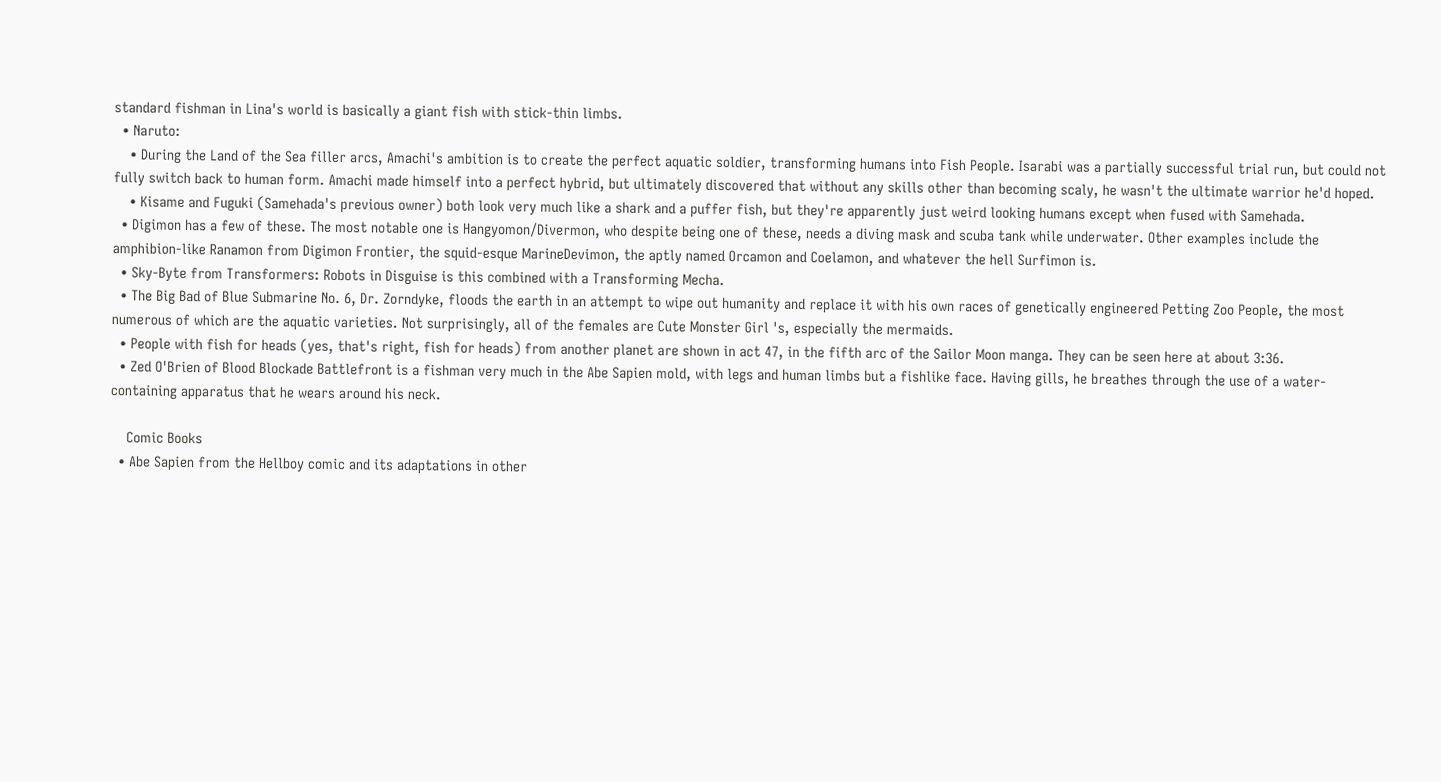standard fishman in Lina's world is basically a giant fish with stick-thin limbs.
  • Naruto:
    • During the Land of the Sea filler arcs, Amachi's ambition is to create the perfect aquatic soldier, transforming humans into Fish People. Isarabi was a partially successful trial run, but could not fully switch back to human form. Amachi made himself into a perfect hybrid, but ultimately discovered that without any skills other than becoming scaly, he wasn't the ultimate warrior he'd hoped.
    • Kisame and Fuguki (Samehada's previous owner) both look very much like a shark and a puffer fish, but they're apparently just weird looking humans except when fused with Samehada.
  • Digimon has a few of these. The most notable one is Hangyomon/Divermon, who despite being one of these, needs a diving mask and scuba tank while underwater. Other examples include the amphibion-like Ranamon from Digimon Frontier, the squid-esque MarineDevimon, the aptly named Orcamon and Coelamon, and whatever the hell Surfimon is.
  • Sky-Byte from Transformers: Robots in Disguise is this combined with a Transforming Mecha.
  • The Big Bad of Blue Submarine No. 6, Dr. Zorndyke, floods the earth in an attempt to wipe out humanity and replace it with his own races of genetically engineered Petting Zoo People, the most numerous of which are the aquatic varieties. Not surprisingly, all of the females are Cute Monster Girl 's, especially the mermaids.
  • People with fish for heads (yes, that's right, fish for heads) from another planet are shown in act 47, in the fifth arc of the Sailor Moon manga. They can be seen here at about 3:36.
  • Zed O'Brien of Blood Blockade Battlefront is a fishman very much in the Abe Sapien mold, with legs and human limbs but a fishlike face. Having gills, he breathes through the use of a water-containing apparatus that he wears around his neck.

    Comic Books
  • Abe Sapien from the Hellboy comic and its adaptations in other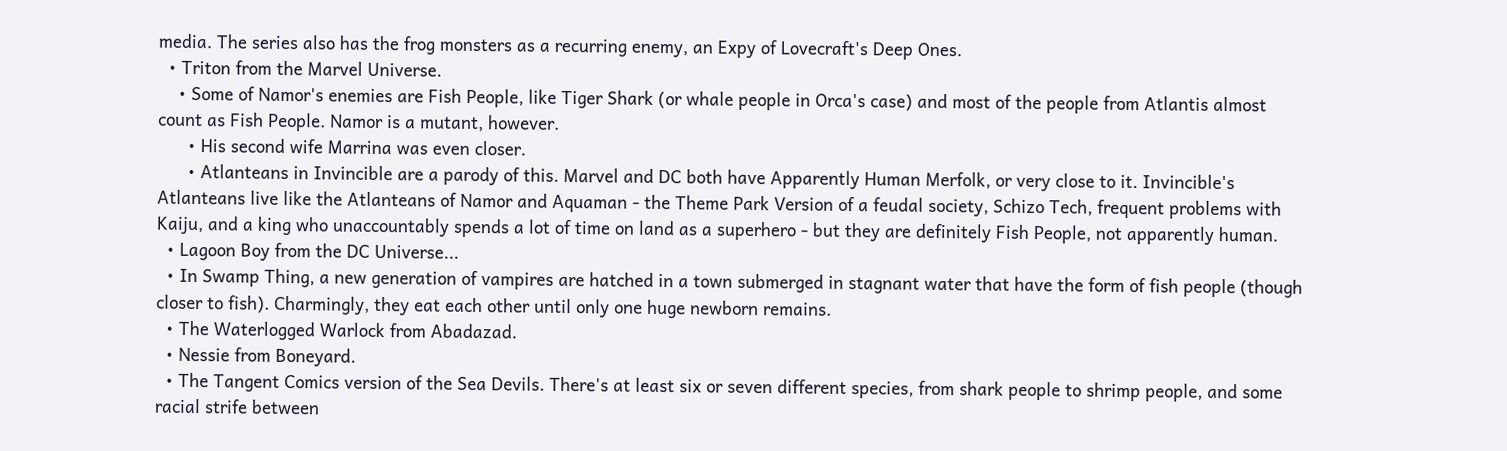media. The series also has the frog monsters as a recurring enemy, an Expy of Lovecraft's Deep Ones.
  • Triton from the Marvel Universe.
    • Some of Namor's enemies are Fish People, like Tiger Shark (or whale people in Orca's case) and most of the people from Atlantis almost count as Fish People. Namor is a mutant, however.
      • His second wife Marrina was even closer.
      • Atlanteans in Invincible are a parody of this. Marvel and DC both have Apparently Human Merfolk, or very close to it. Invincible's Atlanteans live like the Atlanteans of Namor and Aquaman - the Theme Park Version of a feudal society, Schizo Tech, frequent problems with Kaiju, and a king who unaccountably spends a lot of time on land as a superhero - but they are definitely Fish People, not apparently human.
  • Lagoon Boy from the DC Universe...
  • In Swamp Thing, a new generation of vampires are hatched in a town submerged in stagnant water that have the form of fish people (though closer to fish). Charmingly, they eat each other until only one huge newborn remains.
  • The Waterlogged Warlock from Abadazad.
  • Nessie from Boneyard.
  • The Tangent Comics version of the Sea Devils. There's at least six or seven different species, from shark people to shrimp people, and some racial strife between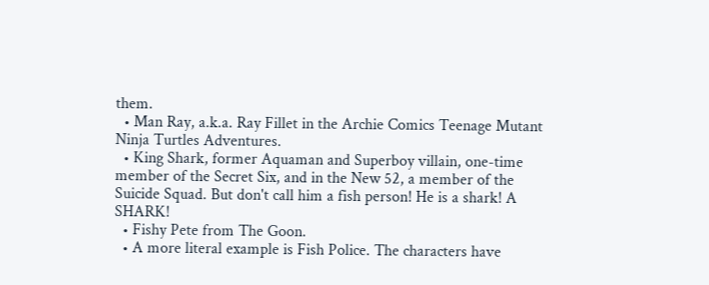them.
  • Man Ray, a.k.a. Ray Fillet in the Archie Comics Teenage Mutant Ninja Turtles Adventures.
  • King Shark, former Aquaman and Superboy villain, one-time member of the Secret Six, and in the New 52, a member of the Suicide Squad. But don't call him a fish person! He is a shark! A SHARK!
  • Fishy Pete from The Goon.
  • A more literal example is Fish Police. The characters have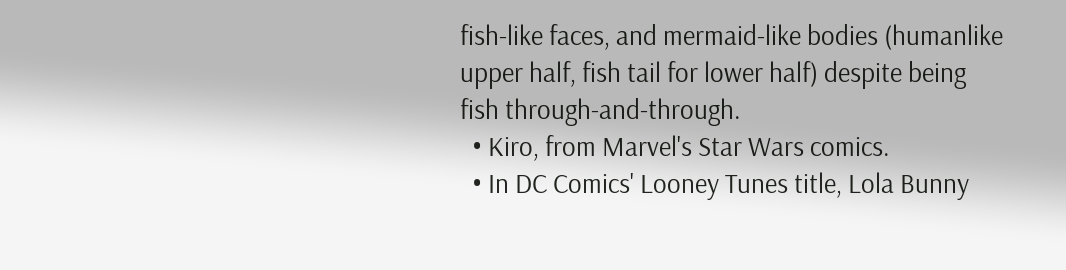fish-like faces, and mermaid-like bodies (humanlike upper half, fish tail for lower half) despite being fish through-and-through.
  • Kiro, from Marvel's Star Wars comics.
  • In DC Comics' Looney Tunes title, Lola Bunny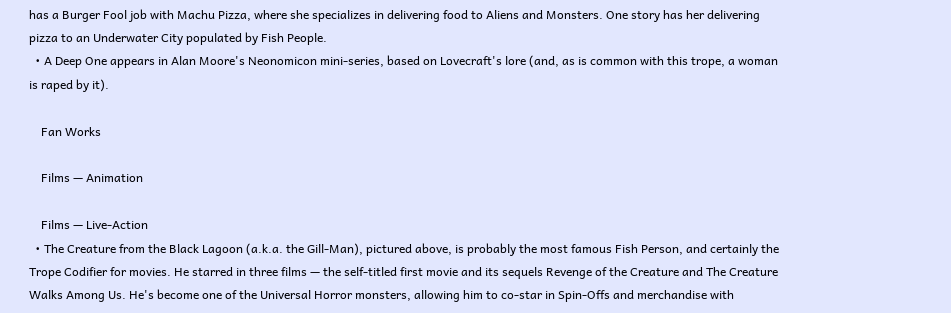has a Burger Fool job with Machu Pizza, where she specializes in delivering food to Aliens and Monsters. One story has her delivering pizza to an Underwater City populated by Fish People.
  • A Deep One appears in Alan Moore's Neonomicon mini-series, based on Lovecraft's lore (and, as is common with this trope, a woman is raped by it).

    Fan Works

    Films — Animation

    Films — Live-Action
  • The Creature from the Black Lagoon (a.k.a. the Gill-Man), pictured above, is probably the most famous Fish Person, and certainly the Trope Codifier for movies. He starred in three films — the self-titled first movie and its sequels Revenge of the Creature and The Creature Walks Among Us. He's become one of the Universal Horror monsters, allowing him to co-star in Spin-Offs and merchandise with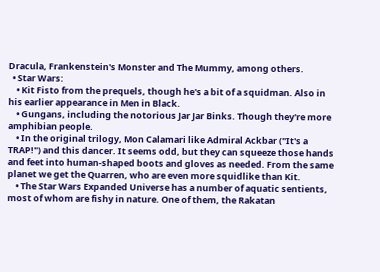Dracula, Frankenstein's Monster and The Mummy, among others.
  • Star Wars:
    • Kit Fisto from the prequels, though he's a bit of a squidman. Also in his earlier appearance in Men in Black.
    • Gungans, including the notorious Jar Jar Binks. Though they're more amphibian people.
    • In the original trilogy, Mon Calamari like Admiral Ackbar ("It's a TRAP!") and this dancer. It seems odd, but they can squeeze those hands and feet into human-shaped boots and gloves as needed. From the same planet we get the Quarren, who are even more squidlike than Kit.
    • The Star Wars Expanded Universe has a number of aquatic sentients, most of whom are fishy in nature. One of them, the Rakatan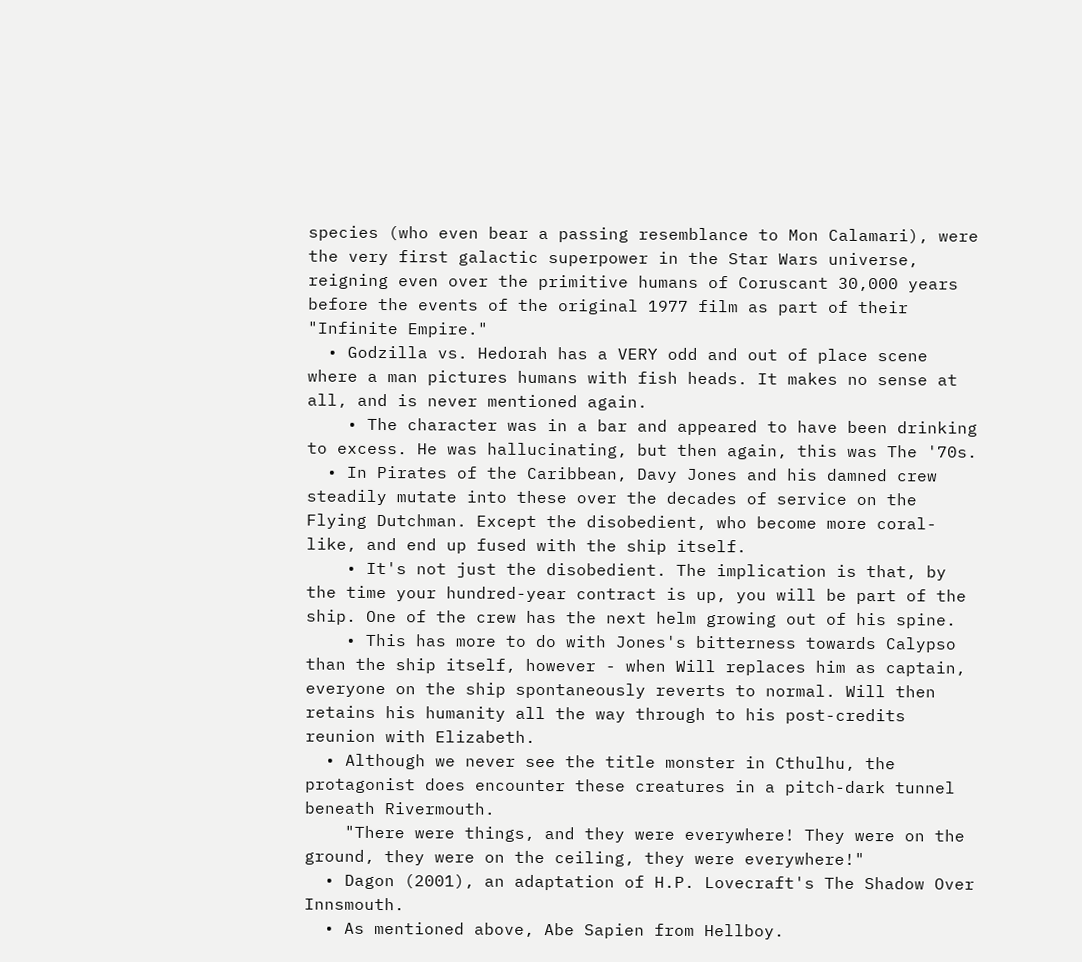species (who even bear a passing resemblance to Mon Calamari), were the very first galactic superpower in the Star Wars universe, reigning even over the primitive humans of Coruscant 30,000 years before the events of the original 1977 film as part of their "Infinite Empire."
  • Godzilla vs. Hedorah has a VERY odd and out of place scene where a man pictures humans with fish heads. It makes no sense at all, and is never mentioned again.
    • The character was in a bar and appeared to have been drinking to excess. He was hallucinating, but then again, this was The '70s.
  • In Pirates of the Caribbean, Davy Jones and his damned crew steadily mutate into these over the decades of service on the Flying Dutchman. Except the disobedient, who become more coral-like, and end up fused with the ship itself.
    • It's not just the disobedient. The implication is that, by the time your hundred-year contract is up, you will be part of the ship. One of the crew has the next helm growing out of his spine.
    • This has more to do with Jones's bitterness towards Calypso than the ship itself, however - when Will replaces him as captain, everyone on the ship spontaneously reverts to normal. Will then retains his humanity all the way through to his post-credits reunion with Elizabeth.
  • Although we never see the title monster in Cthulhu, the protagonist does encounter these creatures in a pitch-dark tunnel beneath Rivermouth.
    "There were things, and they were everywhere! They were on the ground, they were on the ceiling, they were everywhere!"
  • Dagon (2001), an adaptation of H.P. Lovecraft's The Shadow Over Innsmouth.
  • As mentioned above, Abe Sapien from Hellboy.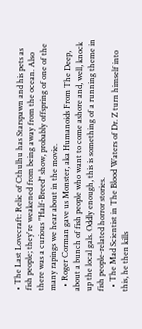• The Last Lovecraft: Relic of Cthulhu has Starspawn and his pets as fish people; they're weakened from being away from the ocean. Also there was a curious "Half-Breed" show, probably offspring of one of the many rapings we hear about in the movie.
  • Roger Corman gave us Monster, aka Humanoids From The Deep, about a bunch of fish people who want to come ashore and, well, knock up the local gals. Oddly enough, this is something of a running theme in fish people-related horror stories.
  • The Mad Scientist in The Blood Waters of Dr. Z turn himself into this, he then kills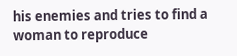his enemies and tries to find a woman to reproduce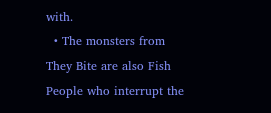with.
  • The monsters from They Bite are also Fish People who interrupt the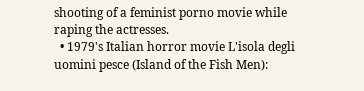shooting of a feminist porno movie while raping the actresses.
  • 1979's Italian horror movie L'isola degli uomini pesce (Island of the Fish Men):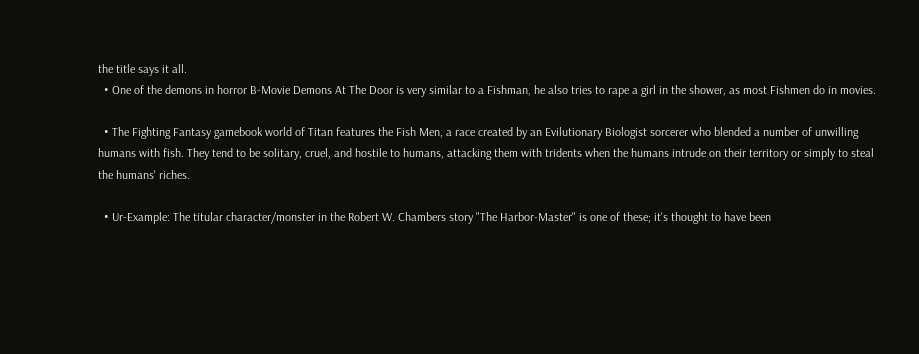the title says it all.
  • One of the demons in horror B-Movie Demons At The Door is very similar to a Fishman, he also tries to rape a girl in the shower, as most Fishmen do in movies.

  • The Fighting Fantasy gamebook world of Titan features the Fish Men, a race created by an Evilutionary Biologist sorcerer who blended a number of unwilling humans with fish. They tend to be solitary, cruel, and hostile to humans, attacking them with tridents when the humans intrude on their territory or simply to steal the humans' riches.

  • Ur-Example: The titular character/monster in the Robert W. Chambers story "The Harbor-Master" is one of these; it's thought to have been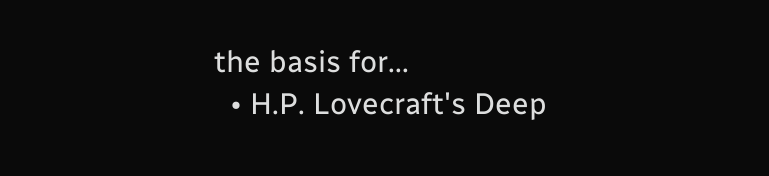the basis for...
  • H.P. Lovecraft's Deep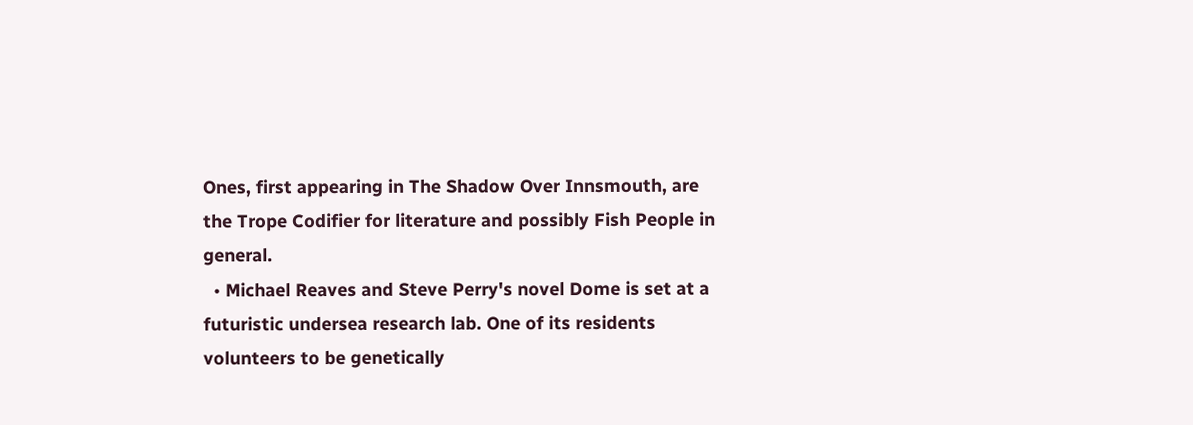Ones, first appearing in The Shadow Over Innsmouth, are the Trope Codifier for literature and possibly Fish People in general.
  • Michael Reaves and Steve Perry's novel Dome is set at a futuristic undersea research lab. One of its residents volunteers to be genetically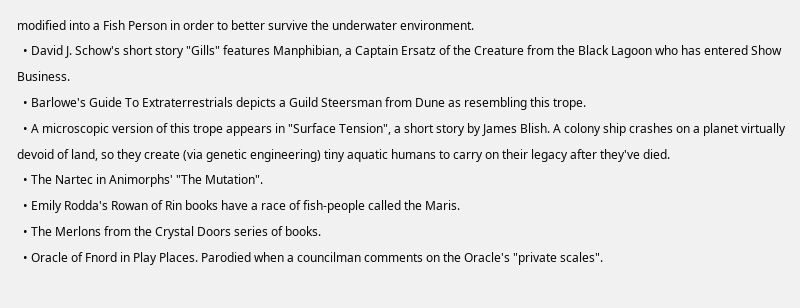modified into a Fish Person in order to better survive the underwater environment.
  • David J. Schow's short story "Gills" features Manphibian, a Captain Ersatz of the Creature from the Black Lagoon who has entered Show Business.
  • Barlowe's Guide To Extraterrestrials depicts a Guild Steersman from Dune as resembling this trope.
  • A microscopic version of this trope appears in "Surface Tension", a short story by James Blish. A colony ship crashes on a planet virtually devoid of land, so they create (via genetic engineering) tiny aquatic humans to carry on their legacy after they've died.
  • The Nartec in Animorphs' "The Mutation".
  • Emily Rodda's Rowan of Rin books have a race of fish-people called the Maris.
  • The Merlons from the Crystal Doors series of books.
  • Oracle of Fnord in Play Places. Parodied when a councilman comments on the Oracle's "private scales".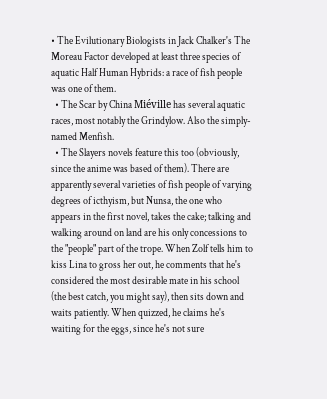• The Evilutionary Biologists in Jack Chalker's The Moreau Factor developed at least three species of aquatic Half Human Hybrids: a race of fish people was one of them.
  • The Scar by China Miéville has several aquatic races, most notably the Grindylow. Also the simply-named Menfish.
  • The Slayers novels feature this too (obviously, since the anime was based of them). There are apparently several varieties of fish people of varying degrees of icthyism, but Nunsa, the one who appears in the first novel, takes the cake; talking and walking around on land are his only concessions to the "people" part of the trope. When Zolf tells him to kiss Lina to gross her out, he comments that he's considered the most desirable mate in his school (the best catch, you might say), then sits down and waits patiently. When quizzed, he claims he's waiting for the eggs, since he's not sure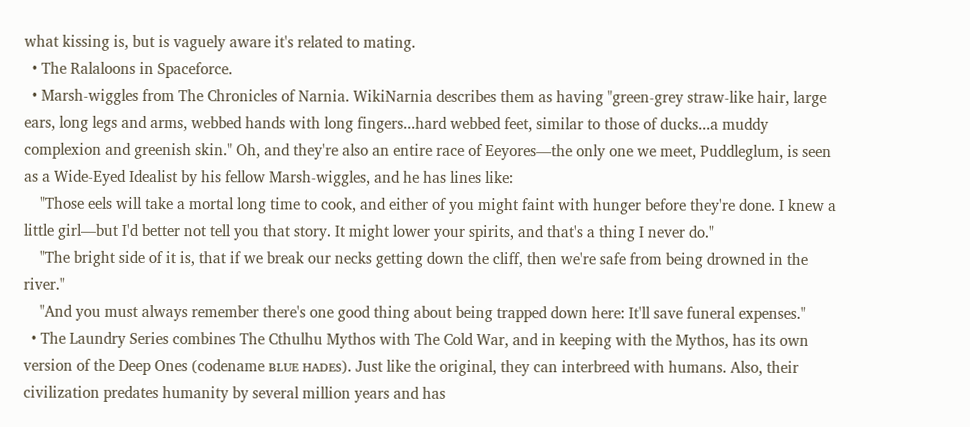what kissing is, but is vaguely aware it's related to mating.
  • The Ralaloons in Spaceforce.
  • Marsh-wiggles from The Chronicles of Narnia. WikiNarnia describes them as having "green-grey straw-like hair, large ears, long legs and arms, webbed hands with long fingers...hard webbed feet, similar to those of ducks...a muddy complexion and greenish skin." Oh, and they're also an entire race of Eeyores—the only one we meet, Puddleglum, is seen as a Wide-Eyed Idealist by his fellow Marsh-wiggles, and he has lines like:
    "Those eels will take a mortal long time to cook, and either of you might faint with hunger before they're done. I knew a little girl—but I'd better not tell you that story. It might lower your spirits, and that's a thing I never do."
    "The bright side of it is, that if we break our necks getting down the cliff, then we're safe from being drowned in the river."
    "And you must always remember there's one good thing about being trapped down here: It'll save funeral expenses."
  • The Laundry Series combines The Cthulhu Mythos with The Cold War, and in keeping with the Mythos, has its own version of the Deep Ones (codename ʙʟᴜᴇ ʜᴀᴅᴇs). Just like the original, they can interbreed with humans. Also, their civilization predates humanity by several million years and has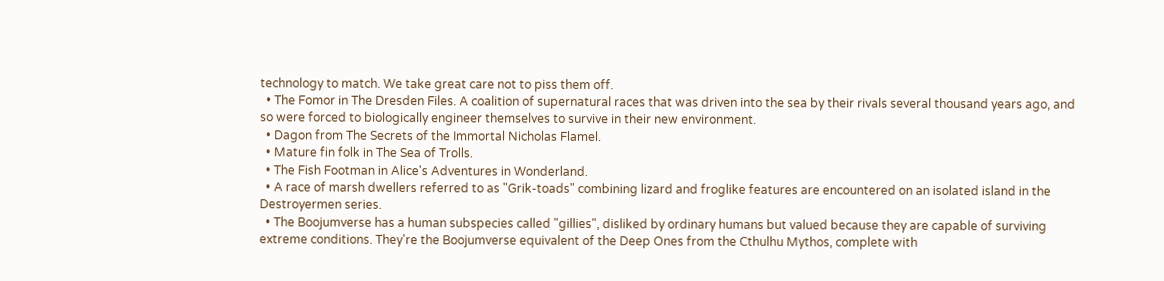technology to match. We take great care not to piss them off.
  • The Fomor in The Dresden Files. A coalition of supernatural races that was driven into the sea by their rivals several thousand years ago, and so were forced to biologically engineer themselves to survive in their new environment.
  • Dagon from The Secrets of the Immortal Nicholas Flamel.
  • Mature fin folk in The Sea of Trolls.
  • The Fish Footman in Alice's Adventures in Wonderland.
  • A race of marsh dwellers referred to as "Grik-toads" combining lizard and froglike features are encountered on an isolated island in the Destroyermen series.
  • The Boojumverse has a human subspecies called "gillies", disliked by ordinary humans but valued because they are capable of surviving extreme conditions. They're the Boojumverse equivalent of the Deep Ones from the Cthulhu Mythos, complete with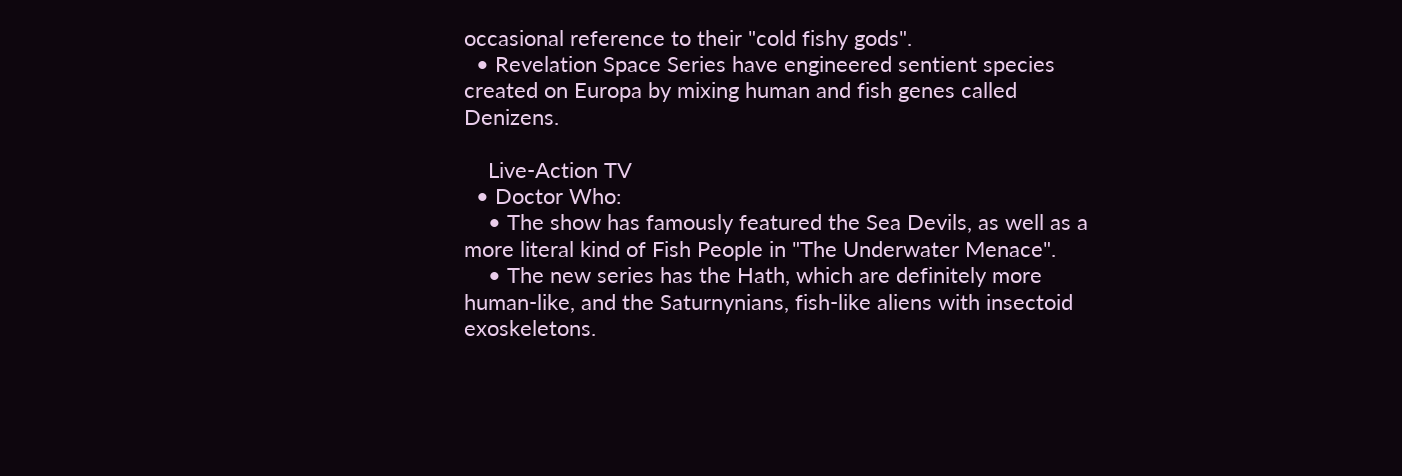occasional reference to their "cold fishy gods".
  • Revelation Space Series have engineered sentient species created on Europa by mixing human and fish genes called Denizens.

    Live-Action TV
  • Doctor Who:
    • The show has famously featured the Sea Devils, as well as a more literal kind of Fish People in "The Underwater Menace".
    • The new series has the Hath, which are definitely more human-like, and the Saturnynians, fish-like aliens with insectoid exoskeletons.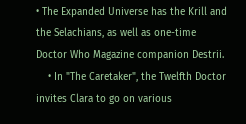• The Expanded Universe has the Krill and the Selachians, as well as one-time Doctor Who Magazine companion Destrii.
    • In "The Caretaker", the Twelfth Doctor invites Clara to go on various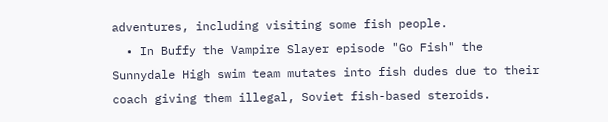adventures, including visiting some fish people.
  • In Buffy the Vampire Slayer episode "Go Fish" the Sunnydale High swim team mutates into fish dudes due to their coach giving them illegal, Soviet fish-based steroids.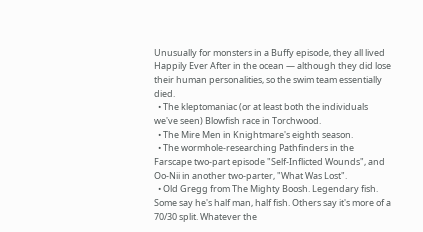Unusually for monsters in a Buffy episode, they all lived Happily Ever After in the ocean — although they did lose their human personalities, so the swim team essentially died.
  • The kleptomaniac (or at least both the individuals we've seen) Blowfish race in Torchwood.
  • The Mire Men in Knightmare's eighth season.
  • The wormhole-researching Pathfinders in the Farscape two-part episode "Self-Inflicted Wounds", and Oo-Nii in another two-parter, "What Was Lost".
  • Old Gregg from The Mighty Boosh. Legendary fish. Some say he's half man, half fish. Others say it's more of a 70/30 split. Whatever the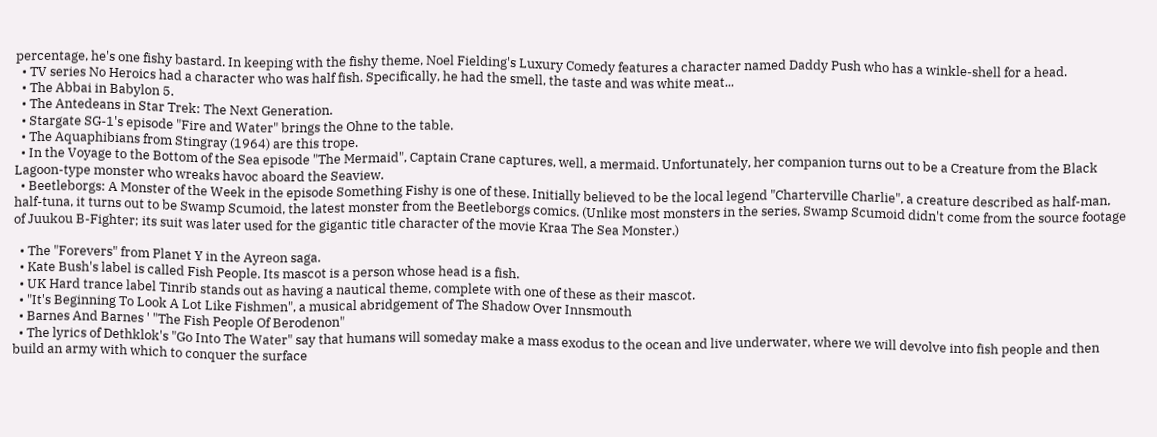percentage, he's one fishy bastard. In keeping with the fishy theme, Noel Fielding's Luxury Comedy features a character named Daddy Push who has a winkle-shell for a head.
  • TV series No Heroics had a character who was half fish. Specifically, he had the smell, the taste and was white meat...
  • The Abbai in Babylon 5.
  • The Antedeans in Star Trek: The Next Generation.
  • Stargate SG-1's episode "Fire and Water" brings the Ohne to the table.
  • The Aquaphibians from Stingray (1964) are this trope.
  • In the Voyage to the Bottom of the Sea episode "The Mermaid", Captain Crane captures, well, a mermaid. Unfortunately, her companion turns out to be a Creature from the Black Lagoon-type monster who wreaks havoc aboard the Seaview.
  • Beetleborgs: A Monster of the Week in the episode Something Fishy is one of these. Initially believed to be the local legend "Charterville Charlie", a creature described as half-man, half-tuna, it turns out to be Swamp Scumoid, the latest monster from the Beetleborgs comics. (Unlike most monsters in the series, Swamp Scumoid didn't come from the source footage of Juukou B-Fighter; its suit was later used for the gigantic title character of the movie Kraa The Sea Monster.)

  • The "Forevers" from Planet Y in the Ayreon saga.
  • Kate Bush's label is called Fish People. Its mascot is a person whose head is a fish.
  • UK Hard trance label Tinrib stands out as having a nautical theme, complete with one of these as their mascot.
  • "It's Beginning To Look A Lot Like Fishmen", a musical abridgement of The Shadow Over Innsmouth
  • Barnes And Barnes ' "The Fish People Of Berodenon"
  • The lyrics of Dethklok's "Go Into The Water" say that humans will someday make a mass exodus to the ocean and live underwater, where we will devolve into fish people and then build an army with which to conquer the surface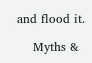and flood it.

    Myths &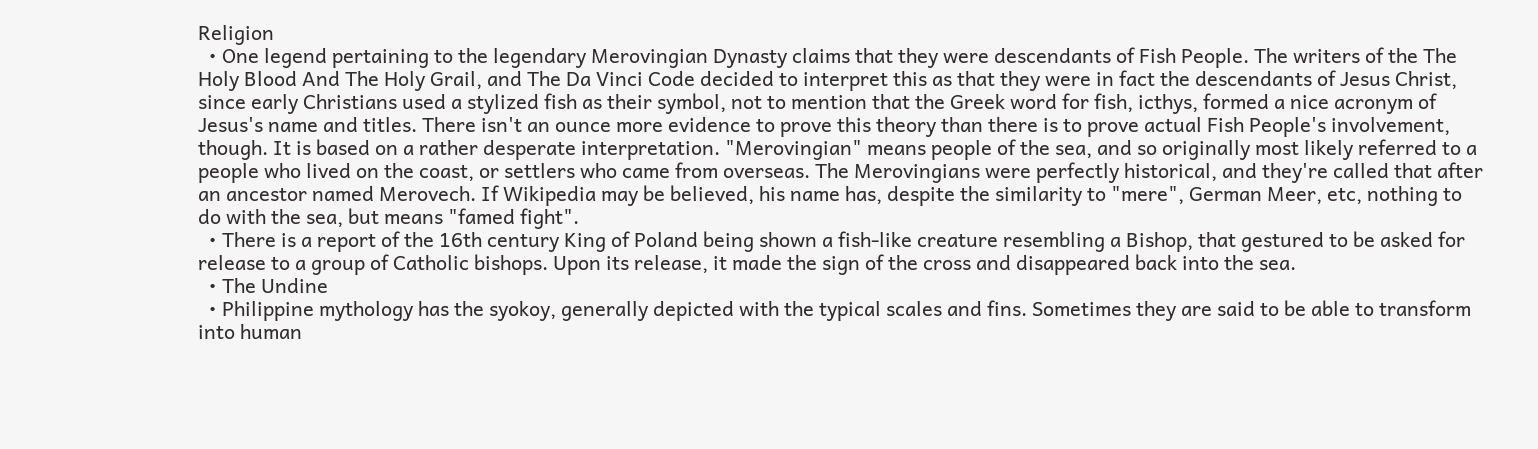Religion
  • One legend pertaining to the legendary Merovingian Dynasty claims that they were descendants of Fish People. The writers of the The Holy Blood And The Holy Grail, and The Da Vinci Code decided to interpret this as that they were in fact the descendants of Jesus Christ, since early Christians used a stylized fish as their symbol, not to mention that the Greek word for fish, icthys, formed a nice acronym of Jesus's name and titles. There isn't an ounce more evidence to prove this theory than there is to prove actual Fish People's involvement, though. It is based on a rather desperate interpretation. "Merovingian" means people of the sea, and so originally most likely referred to a people who lived on the coast, or settlers who came from overseas. The Merovingians were perfectly historical, and they're called that after an ancestor named Merovech. If Wikipedia may be believed, his name has, despite the similarity to "mere", German Meer, etc, nothing to do with the sea, but means "famed fight".
  • There is a report of the 16th century King of Poland being shown a fish-like creature resembling a Bishop, that gestured to be asked for release to a group of Catholic bishops. Upon its release, it made the sign of the cross and disappeared back into the sea.
  • The Undine
  • Philippine mythology has the syokoy, generally depicted with the typical scales and fins. Sometimes they are said to be able to transform into human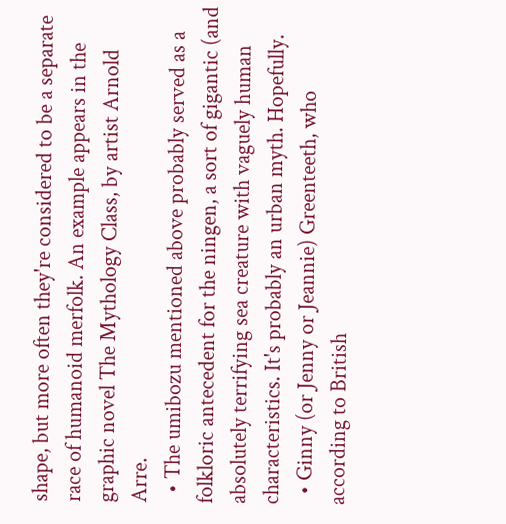shape, but more often they're considered to be a separate race of humanoid merfolk. An example appears in the graphic novel The Mythology Class, by artist Arnold Arre.
  • The umibozu mentioned above probably served as a folkloric antecedent for the ningen, a sort of gigantic (and absolutely terrifying sea creature with vaguely human characteristics. It's probably an urban myth. Hopefully.
  • Ginny (or Jenny or Jeannie) Greenteeth, who according to British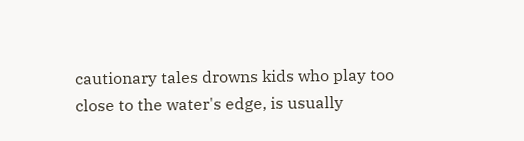cautionary tales drowns kids who play too close to the water's edge, is usually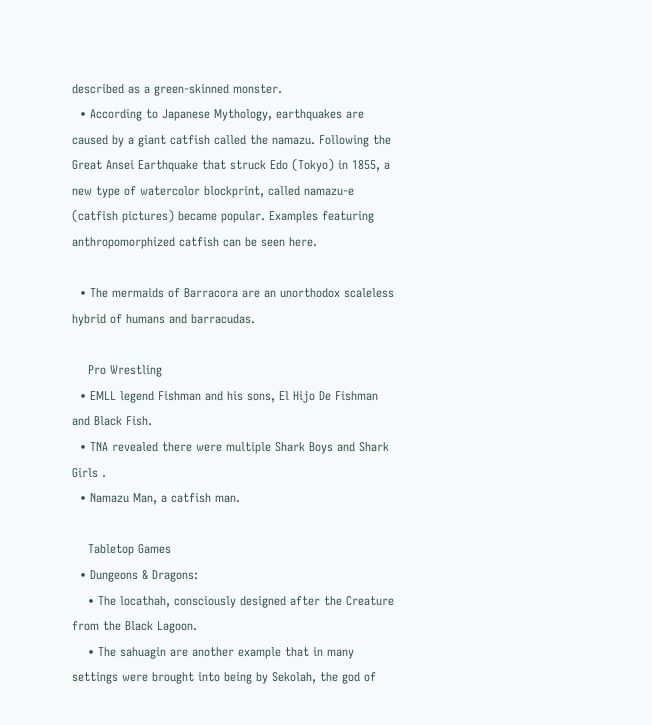described as a green-skinned monster.
  • According to Japanese Mythology, earthquakes are caused by a giant catfish called the namazu. Following the Great Ansei Earthquake that struck Edo (Tokyo) in 1855, a new type of watercolor blockprint, called namazu-e (catfish pictures) became popular. Examples featuring anthropomorphized catfish can be seen here.

  • The mermaids of Barracora are an unorthodox scaleless hybrid of humans and barracudas.

    Pro Wrestling
  • EMLL legend Fishman and his sons, El Hijo De Fishman and Black Fish.
  • TNA revealed there were multiple Shark Boys and Shark Girls .
  • Namazu Man, a catfish man.

    Tabletop Games
  • Dungeons & Dragons:
    • The locathah, consciously designed after the Creature from the Black Lagoon.
    • The sahuagin are another example that in many settings were brought into being by Sekolah, the god of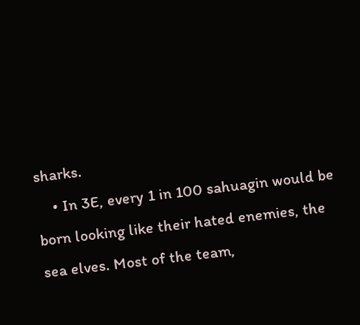sharks.
    • In 3E, every 1 in 100 sahuagin would be born looking like their hated enemies, the sea elves. Most of the team,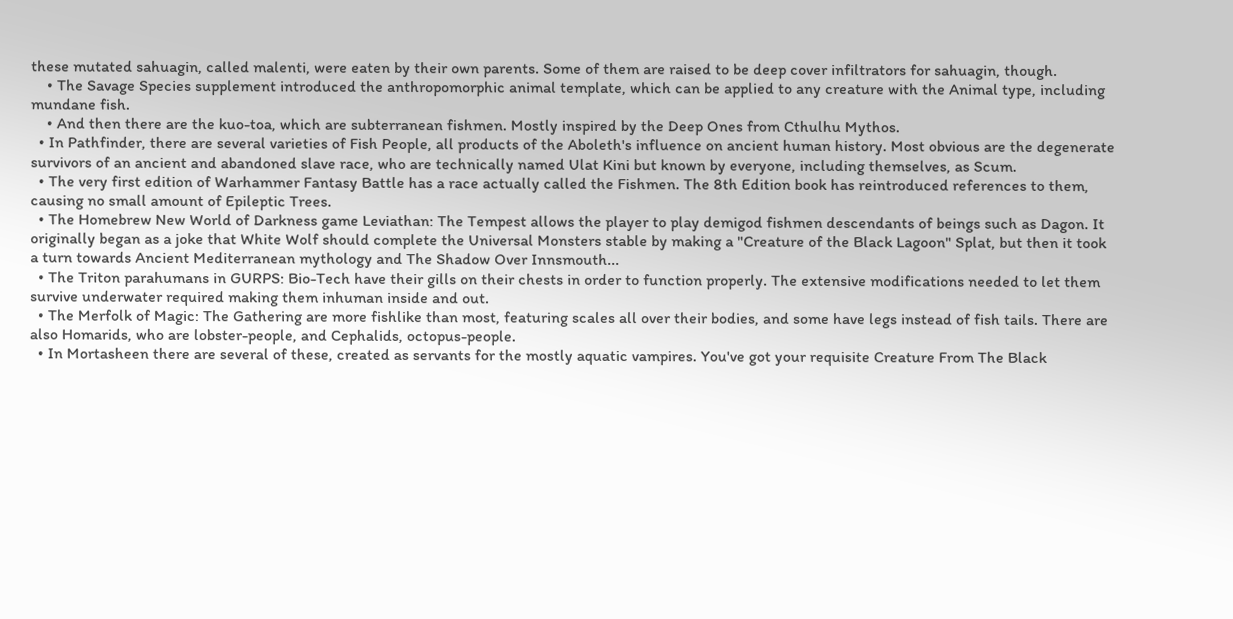these mutated sahuagin, called malenti, were eaten by their own parents. Some of them are raised to be deep cover infiltrators for sahuagin, though.
    • The Savage Species supplement introduced the anthropomorphic animal template, which can be applied to any creature with the Animal type, including mundane fish.
    • And then there are the kuo-toa, which are subterranean fishmen. Mostly inspired by the Deep Ones from Cthulhu Mythos.
  • In Pathfinder, there are several varieties of Fish People, all products of the Aboleth's influence on ancient human history. Most obvious are the degenerate survivors of an ancient and abandoned slave race, who are technically named Ulat Kini but known by everyone, including themselves, as Scum.
  • The very first edition of Warhammer Fantasy Battle has a race actually called the Fishmen. The 8th Edition book has reintroduced references to them, causing no small amount of Epileptic Trees.
  • The Homebrew New World of Darkness game Leviathan: The Tempest allows the player to play demigod fishmen descendants of beings such as Dagon. It originally began as a joke that White Wolf should complete the Universal Monsters stable by making a "Creature of the Black Lagoon" Splat, but then it took a turn towards Ancient Mediterranean mythology and The Shadow Over Innsmouth...
  • The Triton parahumans in GURPS: Bio-Tech have their gills on their chests in order to function properly. The extensive modifications needed to let them survive underwater required making them inhuman inside and out.
  • The Merfolk of Magic: The Gathering are more fishlike than most, featuring scales all over their bodies, and some have legs instead of fish tails. There are also Homarids, who are lobster-people, and Cephalids, octopus-people.
  • In Mortasheen there are several of these, created as servants for the mostly aquatic vampires. You've got your requisite Creature From The Black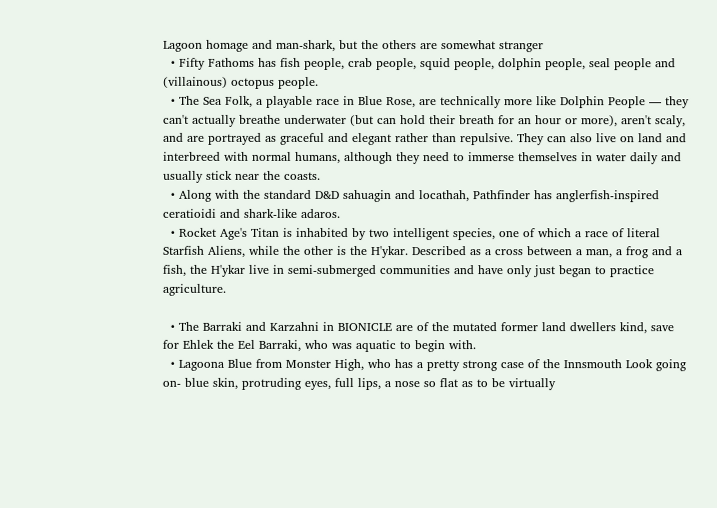Lagoon homage and man-shark, but the others are somewhat stranger
  • Fifty Fathoms has fish people, crab people, squid people, dolphin people, seal people and (villainous) octopus people.
  • The Sea Folk, a playable race in Blue Rose, are technically more like Dolphin People — they can't actually breathe underwater (but can hold their breath for an hour or more), aren't scaly, and are portrayed as graceful and elegant rather than repulsive. They can also live on land and interbreed with normal humans, although they need to immerse themselves in water daily and usually stick near the coasts.
  • Along with the standard D&D sahuagin and locathah, Pathfinder has anglerfish-inspired ceratioidi and shark-like adaros.
  • Rocket Age's Titan is inhabited by two intelligent species, one of which a race of literal Starfish Aliens, while the other is the H'ykar. Described as a cross between a man, a frog and a fish, the H'ykar live in semi-submerged communities and have only just began to practice agriculture.

  • The Barraki and Karzahni in BIONICLE are of the mutated former land dwellers kind, save for Ehlek the Eel Barraki, who was aquatic to begin with.
  • Lagoona Blue from Monster High, who has a pretty strong case of the Innsmouth Look going on- blue skin, protruding eyes, full lips, a nose so flat as to be virtually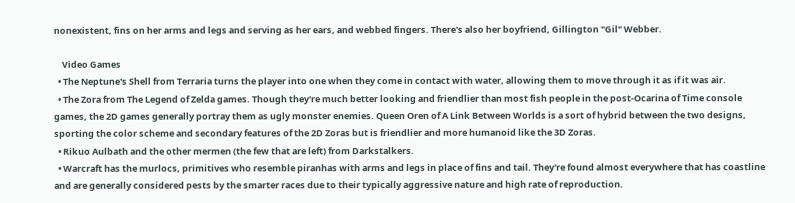nonexistent, fins on her arms and legs and serving as her ears, and webbed fingers. There's also her boyfriend, Gillington "Gil" Webber.

    Video Games
  • The Neptune's Shell from Terraria turns the player into one when they come in contact with water, allowing them to move through it as if it was air.
  • The Zora from The Legend of Zelda games. Though they're much better looking and friendlier than most fish people in the post-Ocarina of Time console games, the 2D games generally portray them as ugly monster enemies. Queen Oren of A Link Between Worlds is a sort of hybrid between the two designs, sporting the color scheme and secondary features of the 2D Zoras but is friendlier and more humanoid like the 3D Zoras.
  • Rikuo Aulbath and the other mermen (the few that are left) from Darkstalkers.
  • Warcraft has the murlocs, primitives who resemble piranhas with arms and legs in place of fins and tail. They're found almost everywhere that has coastline and are generally considered pests by the smarter races due to their typically aggressive nature and high rate of reproduction.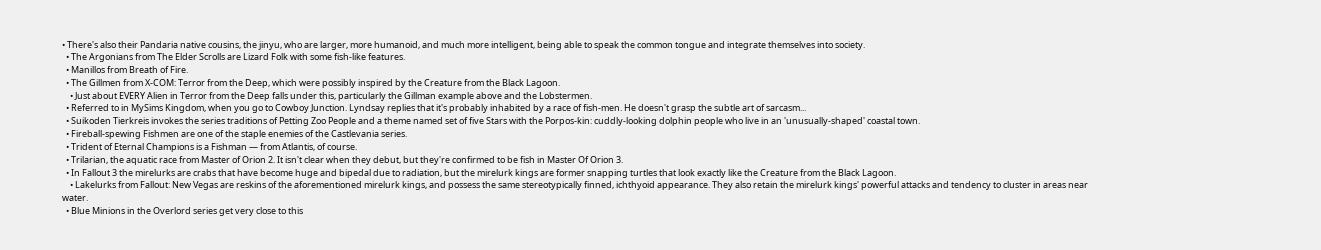• There's also their Pandaria native cousins, the jinyu, who are larger, more humanoid, and much more intelligent, being able to speak the common tongue and integrate themselves into society.
  • The Argonians from The Elder Scrolls are Lizard Folk with some fish-like features.
  • Manillos from Breath of Fire.
  • The Gillmen from X-COM: Terror from the Deep, which were possibly inspired by the Creature from the Black Lagoon.
    • Just about EVERY Alien in Terror from the Deep falls under this, particularly the Gillman example above and the Lobstermen.
  • Referred to in MySims Kingdom, when you go to Cowboy Junction. Lyndsay replies that it's probably inhabited by a race of fish-men. He doesn't grasp the subtle art of sarcasm...
  • Suikoden Tierkreis invokes the series traditions of Petting Zoo People and a theme named set of five Stars with the Porpos-kin: cuddly-looking dolphin people who live in an 'unusually-shaped' coastal town.
  • Fireball-spewing Fishmen are one of the staple enemies of the Castlevania series.
  • Trident of Eternal Champions is a Fishman — from Atlantis, of course.
  • Trilarian, the aquatic race from Master of Orion 2. It isn't clear when they debut, but they're confirmed to be fish in Master Of Orion 3.
  • In Fallout 3 the mirelurks are crabs that have become huge and bipedal due to radiation, but the mirelurk kings are former snapping turtles that look exactly like the Creature from the Black Lagoon.
    • Lakelurks from Fallout: New Vegas are reskins of the aforementioned mirelurk kings, and possess the same stereotypically finned, ichthyoid appearance. They also retain the mirelurk kings' powerful attacks and tendency to cluster in areas near water.
  • Blue Minions in the Overlord series get very close to this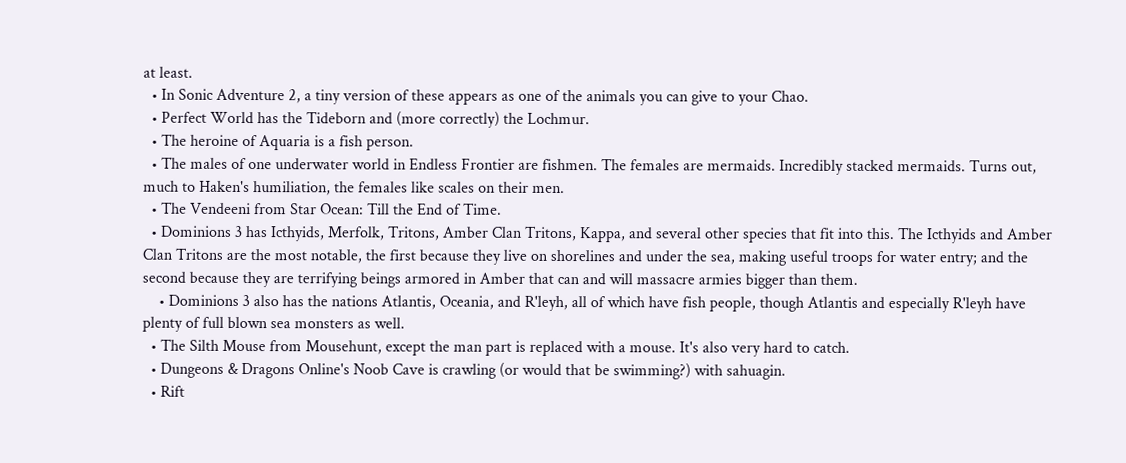at least.
  • In Sonic Adventure 2, a tiny version of these appears as one of the animals you can give to your Chao.
  • Perfect World has the Tideborn and (more correctly) the Lochmur.
  • The heroine of Aquaria is a fish person.
  • The males of one underwater world in Endless Frontier are fishmen. The females are mermaids. Incredibly stacked mermaids. Turns out, much to Haken's humiliation, the females like scales on their men.
  • The Vendeeni from Star Ocean: Till the End of Time.
  • Dominions 3 has Icthyids, Merfolk, Tritons, Amber Clan Tritons, Kappa, and several other species that fit into this. The Icthyids and Amber Clan Tritons are the most notable, the first because they live on shorelines and under the sea, making useful troops for water entry; and the second because they are terrifying beings armored in Amber that can and will massacre armies bigger than them.
    • Dominions 3 also has the nations Atlantis, Oceania, and R'leyh, all of which have fish people, though Atlantis and especially R'leyh have plenty of full blown sea monsters as well.
  • The Silth Mouse from Mousehunt, except the man part is replaced with a mouse. It's also very hard to catch.
  • Dungeons & Dragons Online's Noob Cave is crawling (or would that be swimming?) with sahuagin.
  • Rift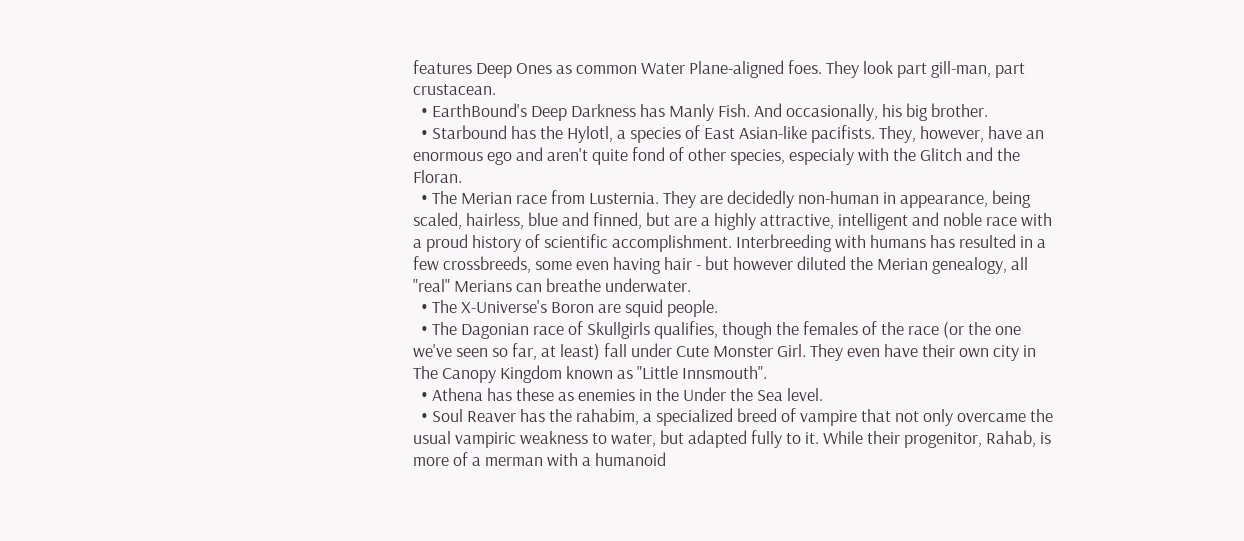features Deep Ones as common Water Plane-aligned foes. They look part gill-man, part crustacean.
  • EarthBound's Deep Darkness has Manly Fish. And occasionally, his big brother.
  • Starbound has the Hylotl, a species of East Asian-like pacifists. They, however, have an enormous ego and aren't quite fond of other species, especialy with the Glitch and the Floran.
  • The Merian race from Lusternia. They are decidedly non-human in appearance, being scaled, hairless, blue and finned, but are a highly attractive, intelligent and noble race with a proud history of scientific accomplishment. Interbreeding with humans has resulted in a few crossbreeds, some even having hair - but however diluted the Merian genealogy, all "real" Merians can breathe underwater.
  • The X-Universe's Boron are squid people.
  • The Dagonian race of Skullgirls qualifies, though the females of the race (or the one we've seen so far, at least) fall under Cute Monster Girl. They even have their own city in The Canopy Kingdom known as "Little Innsmouth".
  • Athena has these as enemies in the Under the Sea level.
  • Soul Reaver has the rahabim, a specialized breed of vampire that not only overcame the usual vampiric weakness to water, but adapted fully to it. While their progenitor, Rahab, is more of a merman with a humanoid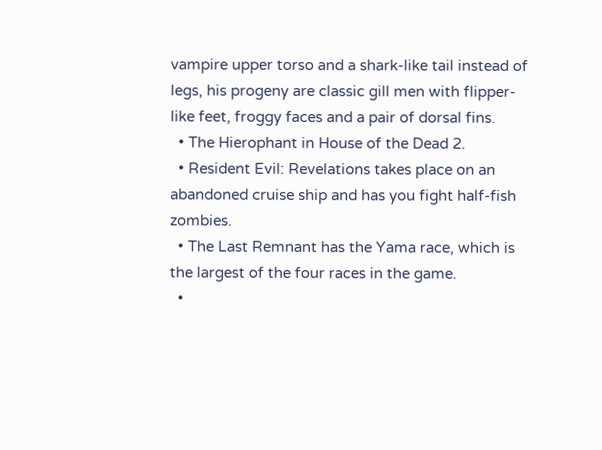vampire upper torso and a shark-like tail instead of legs, his progeny are classic gill men with flipper-like feet, froggy faces and a pair of dorsal fins.
  • The Hierophant in House of the Dead 2.
  • Resident Evil: Revelations takes place on an abandoned cruise ship and has you fight half-fish zombies.
  • The Last Remnant has the Yama race, which is the largest of the four races in the game.
  •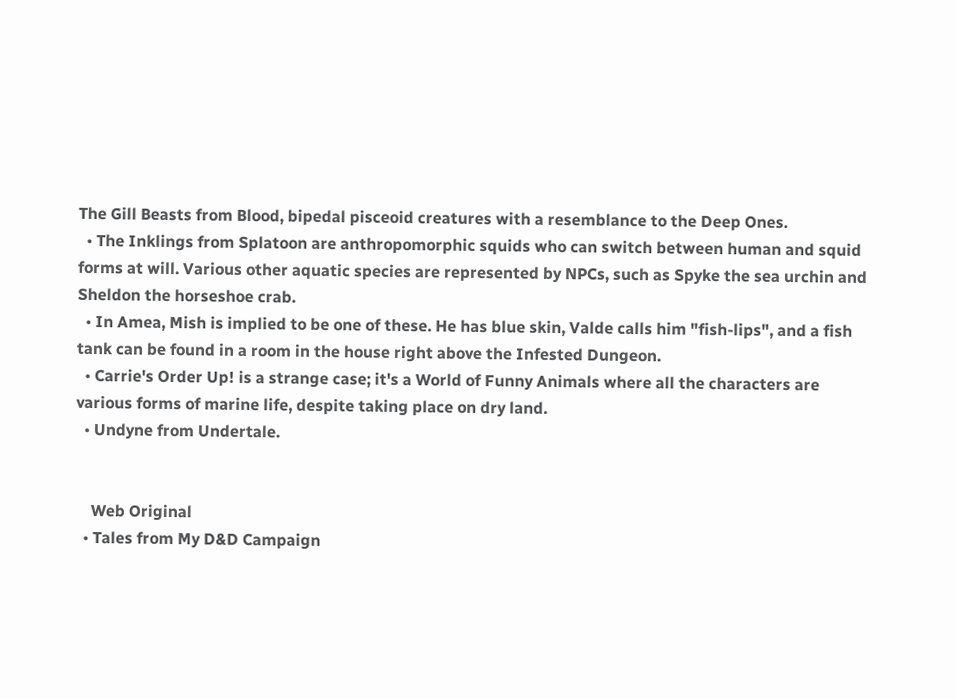The Gill Beasts from Blood, bipedal pisceoid creatures with a resemblance to the Deep Ones.
  • The Inklings from Splatoon are anthropomorphic squids who can switch between human and squid forms at will. Various other aquatic species are represented by NPCs, such as Spyke the sea urchin and Sheldon the horseshoe crab.
  • In Amea, Mish is implied to be one of these. He has blue skin, Valde calls him "fish-lips", and a fish tank can be found in a room in the house right above the Infested Dungeon.
  • Carrie's Order Up! is a strange case; it's a World of Funny Animals where all the characters are various forms of marine life, despite taking place on dry land.
  • Undyne from Undertale.


    Web Original
  • Tales from My D&D Campaign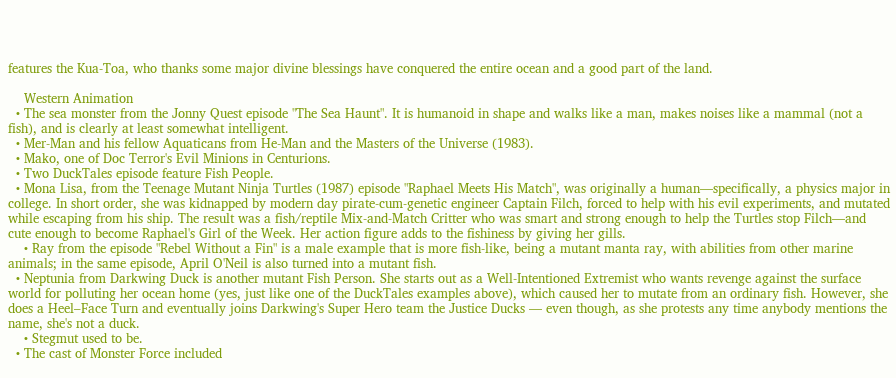features the Kua-Toa, who thanks some major divine blessings have conquered the entire ocean and a good part of the land.

    Western Animation
  • The sea monster from the Jonny Quest episode "The Sea Haunt". It is humanoid in shape and walks like a man, makes noises like a mammal (not a fish), and is clearly at least somewhat intelligent.
  • Mer-Man and his fellow Aquaticans from He-Man and the Masters of the Universe (1983).
  • Mako, one of Doc Terror's Evil Minions in Centurions.
  • Two DuckTales episode feature Fish People.
  • Mona Lisa, from the Teenage Mutant Ninja Turtles (1987) episode "Raphael Meets His Match", was originally a human—specifically, a physics major in college. In short order, she was kidnapped by modern day pirate-cum-genetic engineer Captain Filch, forced to help with his evil experiments, and mutated while escaping from his ship. The result was a fish/reptile Mix-and-Match Critter who was smart and strong enough to help the Turtles stop Filch—and cute enough to become Raphael's Girl of the Week. Her action figure adds to the fishiness by giving her gills.
    • Ray from the episode "Rebel Without a Fin" is a male example that is more fish-like, being a mutant manta ray, with abilities from other marine animals; in the same episode, April O'Neil is also turned into a mutant fish.
  • Neptunia from Darkwing Duck is another mutant Fish Person. She starts out as a Well-Intentioned Extremist who wants revenge against the surface world for polluting her ocean home (yes, just like one of the DuckTales examples above), which caused her to mutate from an ordinary fish. However, she does a Heel–Face Turn and eventually joins Darkwing's Super Hero team the Justice Ducks — even though, as she protests any time anybody mentions the name, she's not a duck.
    • Stegmut used to be.
  • The cast of Monster Force included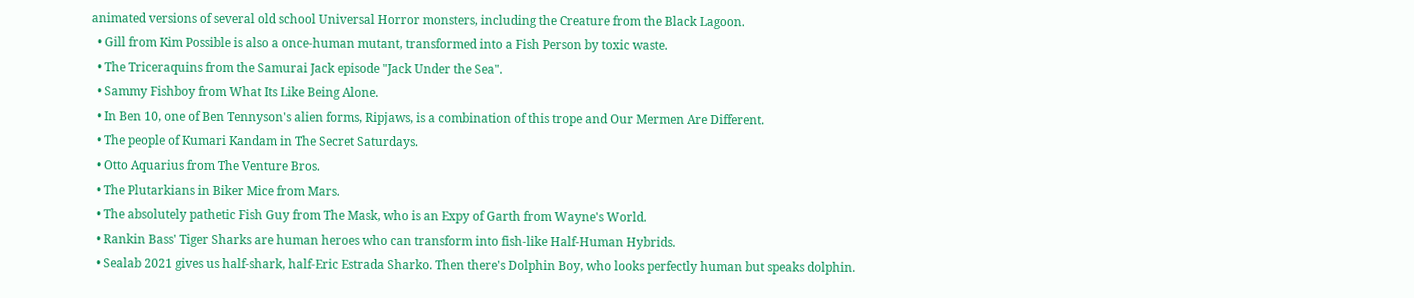animated versions of several old school Universal Horror monsters, including the Creature from the Black Lagoon.
  • Gill from Kim Possible is also a once-human mutant, transformed into a Fish Person by toxic waste.
  • The Triceraquins from the Samurai Jack episode "Jack Under the Sea".
  • Sammy Fishboy from What Its Like Being Alone.
  • In Ben 10, one of Ben Tennyson's alien forms, Ripjaws, is a combination of this trope and Our Mermen Are Different.
  • The people of Kumari Kandam in The Secret Saturdays.
  • Otto Aquarius from The Venture Bros.
  • The Plutarkians in Biker Mice from Mars.
  • The absolutely pathetic Fish Guy from The Mask, who is an Expy of Garth from Wayne's World.
  • Rankin Bass' Tiger Sharks are human heroes who can transform into fish-like Half-Human Hybrids.
  • Sealab 2021 gives us half-shark, half-Eric Estrada Sharko. Then there's Dolphin Boy, who looks perfectly human but speaks dolphin.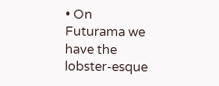• On Futurama we have the lobster-esque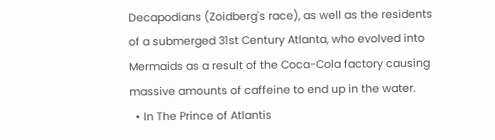Decapodians (Zoidberg's race), as well as the residents of a submerged 31st Century Atlanta, who evolved into Mermaids as a result of the Coca-Cola factory causing massive amounts of caffeine to end up in the water.
  • In The Prince of Atlantis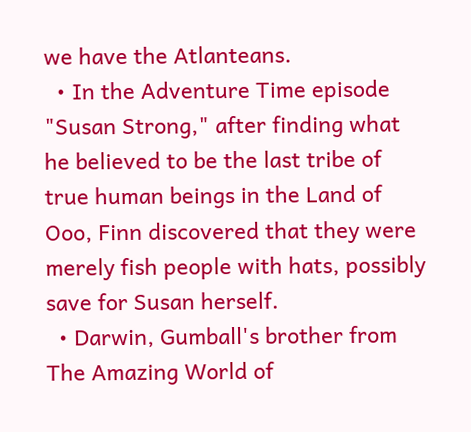we have the Atlanteans.
  • In the Adventure Time episode "Susan Strong," after finding what he believed to be the last tribe of true human beings in the Land of Ooo, Finn discovered that they were merely fish people with hats, possibly save for Susan herself.
  • Darwin, Gumball's brother from The Amazing World of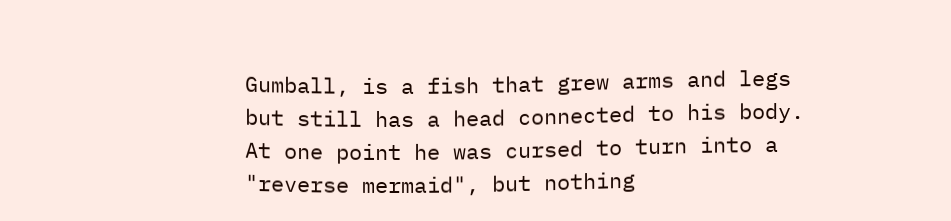Gumball, is a fish that grew arms and legs but still has a head connected to his body. At one point he was cursed to turn into a "reverse mermaid", but nothing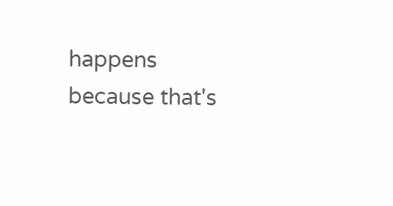happens because that's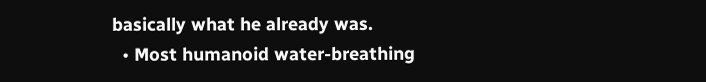basically what he already was.
  • Most humanoid water-breathing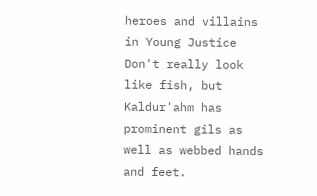heroes and villains in Young Justice Don't really look like fish, but Kaldur'ahm has prominent gils as well as webbed hands and feet.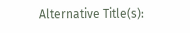Alternative Title(s):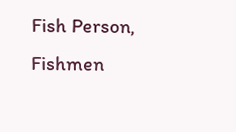Fish Person, Fishmen